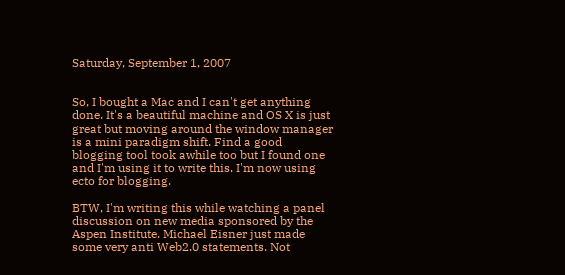Saturday, September 1, 2007


So, I bought a Mac and I can't get anything done. It's a beautiful machine and OS X is just great but moving around the window manager is a mini paradigm shift. Find a good blogging tool took awhile too but I found one and I'm using it to write this. I'm now using ecto for blogging.

BTW, I'm writing this while watching a panel discussion on new media sponsored by the Aspen Institute. Michael Eisner just made some very anti Web2.0 statements. Not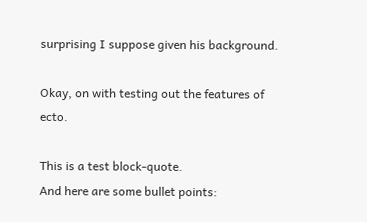surprising I suppose given his background.

Okay, on with testing out the features of ecto.

This is a test block-quote.
And here are some bullet points: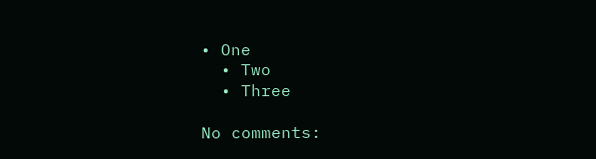• One
  • Two
  • Three

No comments: